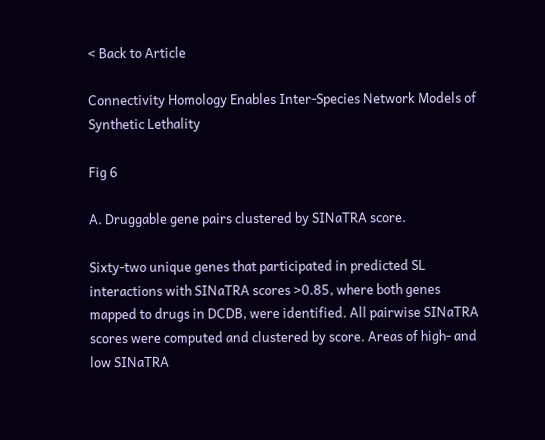< Back to Article

Connectivity Homology Enables Inter-Species Network Models of Synthetic Lethality

Fig 6

A. Druggable gene pairs clustered by SINaTRA score.

Sixty-two unique genes that participated in predicted SL interactions with SINaTRA scores >0.85, where both genes mapped to drugs in DCDB, were identified. All pairwise SINaTRA scores were computed and clustered by score. Areas of high- and low SINaTRA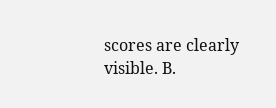scores are clearly visible. B.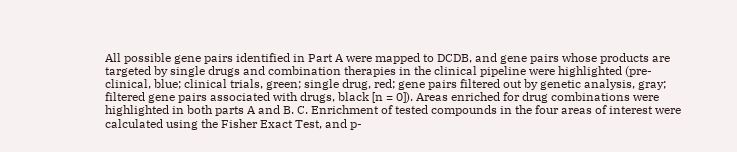All possible gene pairs identified in Part A were mapped to DCDB, and gene pairs whose products are targeted by single drugs and combination therapies in the clinical pipeline were highlighted (pre-clinical, blue; clinical trials, green; single drug, red; gene pairs filtered out by genetic analysis, gray; filtered gene pairs associated with drugs, black [n = 0]). Areas enriched for drug combinations were highlighted in both parts A and B. C. Enrichment of tested compounds in the four areas of interest were calculated using the Fisher Exact Test, and p-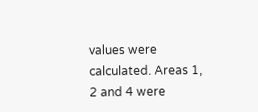values were calculated. Areas 1, 2 and 4 were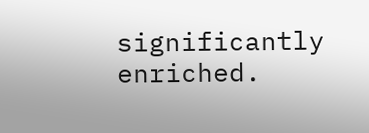significantly enriched.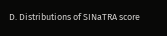D. Distributions of SINaTRA score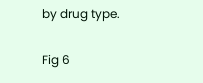by drug type.

Fig 6